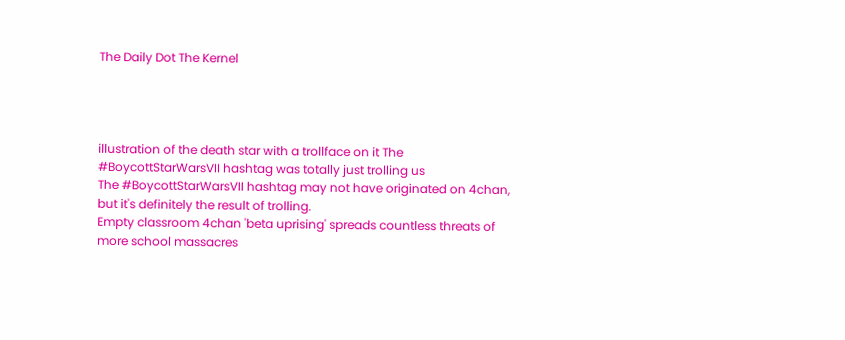The Daily Dot The Kernel




illustration of the death star with a trollface on it The #BoycottStarWarsVII hashtag was totally just trolling us
The #BoycottStarWarsVII hashtag may not have originated on 4chan, but it's definitely the result of trolling.
Empty classroom 4chan 'beta uprising' spreads countless threats of more school massacres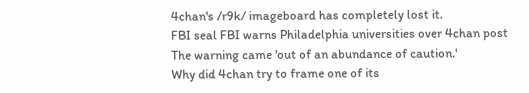4chan's /r9k/ imageboard has completely lost it.
FBI seal FBI warns Philadelphia universities over 4chan post
The warning came 'out of an abundance of caution.'
Why did 4chan try to frame one of its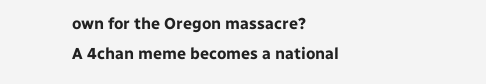own for the Oregon massacre?
A 4chan meme becomes a national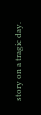story on a tragic day.